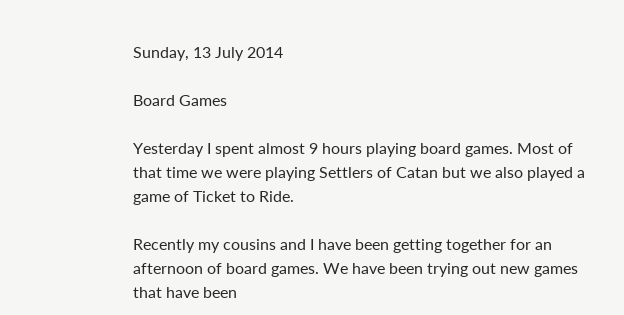Sunday, 13 July 2014

Board Games

Yesterday I spent almost 9 hours playing board games. Most of that time we were playing Settlers of Catan but we also played a game of Ticket to Ride.

Recently my cousins and I have been getting together for an afternoon of board games. We have been trying out new games that have been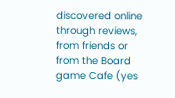discovered online through reviews, from friends or from the Board game Cafe (yes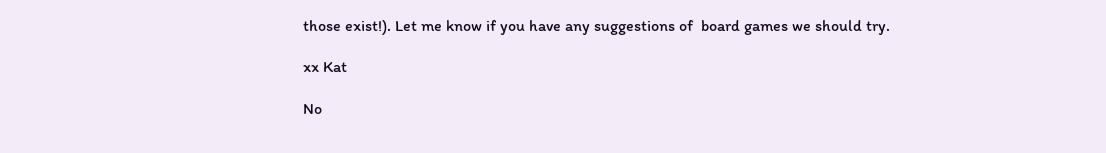those exist!). Let me know if you have any suggestions of  board games we should try.

xx Kat

No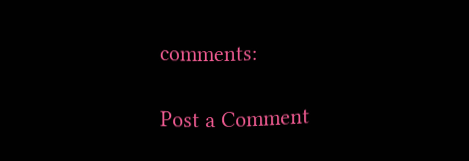comments:

Post a Comment